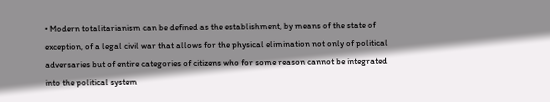• Modern totalitarianism can be defined as the establishment, by means of the state of exception, of a legal civil war that allows for the physical elimination not only of political adversaries but of entire categories of citizens who for some reason cannot be integrated into the political system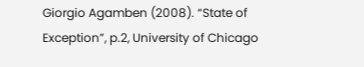Giorgio Agamben (2008). “State of Exception”, p.2, University of Chicago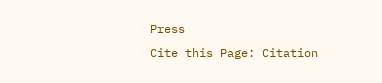Press
Cite this Page: Citation